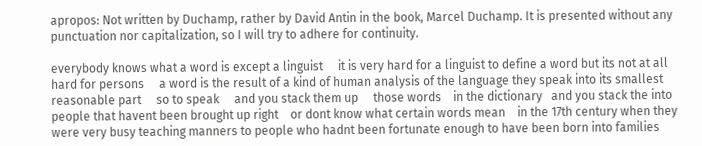apropos: Not written by Duchamp, rather by David Antin in the book, Marcel Duchamp. It is presented without any punctuation nor capitalization, so I will try to adhere for continuity.

everybody knows what a word is except a linguist     it is very hard for a linguist to define a word but its not at all hard for persons     a word is the result of a kind of human analysis of the language they speak into its smallest reasonable part     so to speak     and you stack them up     those words    in the dictionary   and you stack the into people that havent been brought up right    or dont know what certain words mean    in the 17th century when they were very busy teaching manners to people who hadnt been fortunate enough to have been born into families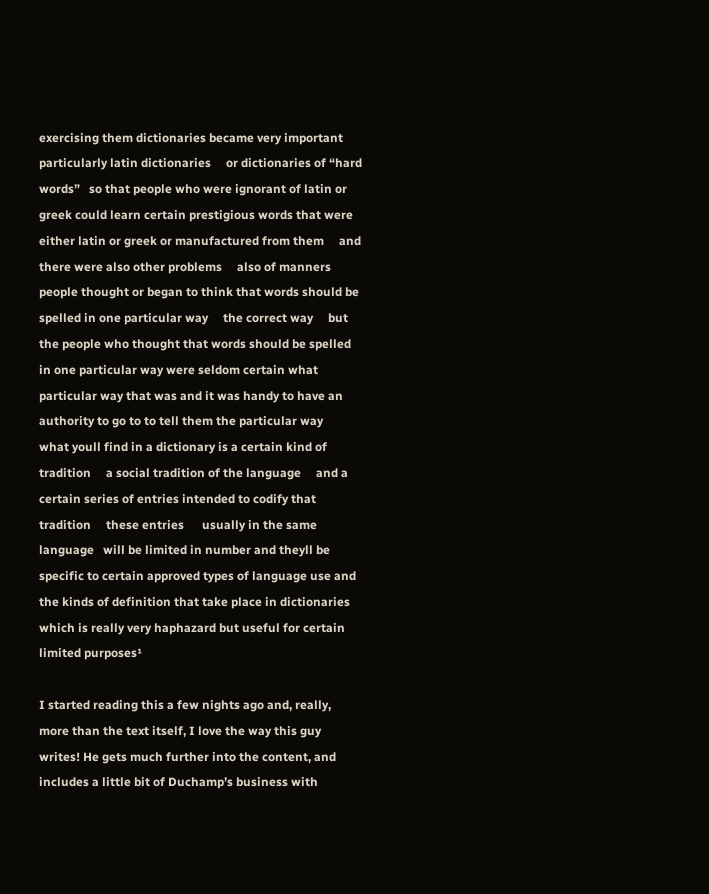exercising them dictionaries became very important     particularly latin dictionaries     or dictionaries of “hard words”   so that people who were ignorant of latin or greek could learn certain prestigious words that were either latin or greek or manufactured from them     and there were also other problems     also of manners     people thought or began to think that words should be spelled in one particular way     the correct way     but the people who thought that words should be spelled in one particular way were seldom certain what particular way that was and it was handy to have an authority to go to to tell them the particular way      what youll find in a dictionary is a certain kind of tradition     a social tradition of the language     and a certain series of entries intended to codify that tradition     these entries      usually in the same language   will be limited in number and theyll be specific to certain approved types of language use and the kinds of definition that take place in dictionaries      which is really very haphazard but useful for certain limited purposes¹

I started reading this a few nights ago and, really, more than the text itself, I love the way this guy writes! He gets much further into the content, and includes a little bit of Duchamp’s business with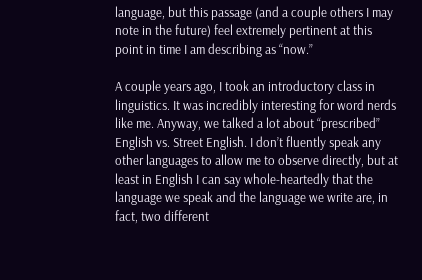language, but this passage (and a couple others I may note in the future) feel extremely pertinent at this point in time I am describing as “now.”

A couple years ago, I took an introductory class in linguistics. It was incredibly interesting for word nerds like me. Anyway, we talked a lot about “prescribed” English vs. Street English. I don’t fluently speak any other languages to allow me to observe directly, but at least in English I can say whole-heartedly that the language we speak and the language we write are, in fact, two different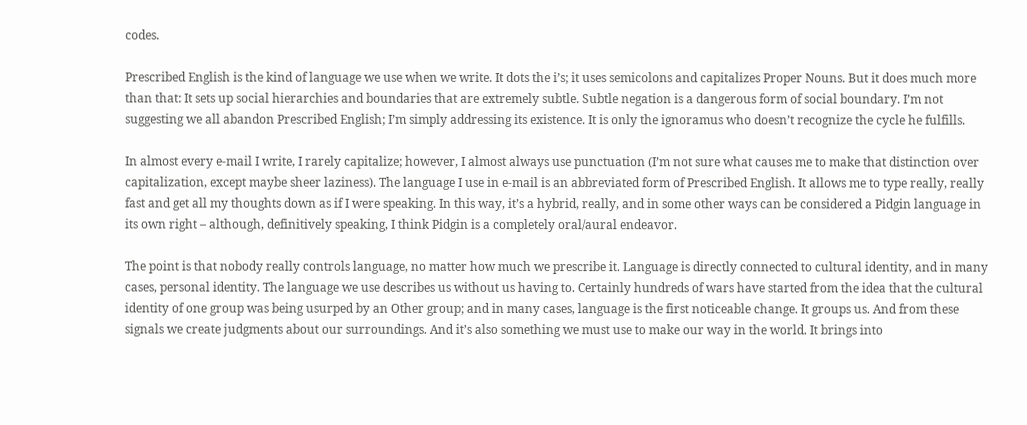codes.

Prescribed English is the kind of language we use when we write. It dots the i’s; it uses semicolons and capitalizes Proper Nouns. But it does much more than that: It sets up social hierarchies and boundaries that are extremely subtle. Subtle negation is a dangerous form of social boundary. I’m not suggesting we all abandon Prescribed English; I’m simply addressing its existence. It is only the ignoramus who doesn’t recognize the cycle he fulfills.

In almost every e-mail I write, I rarely capitalize; however, I almost always use punctuation (I’m not sure what causes me to make that distinction over capitalization, except maybe sheer laziness). The language I use in e-mail is an abbreviated form of Prescribed English. It allows me to type really, really fast and get all my thoughts down as if I were speaking. In this way, it’s a hybrid, really, and in some other ways can be considered a Pidgin language in its own right – although, definitively speaking, I think Pidgin is a completely oral/aural endeavor.

The point is that nobody really controls language, no matter how much we prescribe it. Language is directly connected to cultural identity, and in many cases, personal identity. The language we use describes us without us having to. Certainly hundreds of wars have started from the idea that the cultural identity of one group was being usurped by an Other group; and in many cases, language is the first noticeable change. It groups us. And from these signals we create judgments about our surroundings. And it’s also something we must use to make our way in the world. It brings into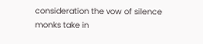consideration the vow of silence monks take in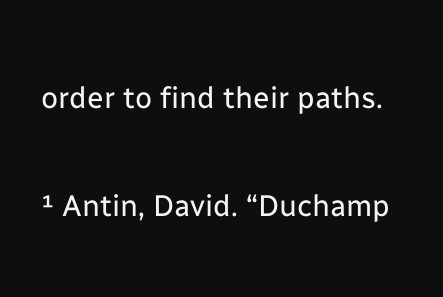order to find their paths.

¹ Antin, David. “Duchamp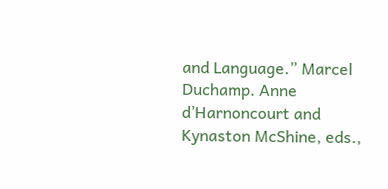and Language.” Marcel Duchamp. Anne d’Harnoncourt and Kynaston McShine, eds.,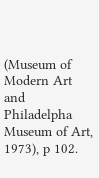(Museum of Modern Art and Philadelpha Museum of Art, 1973), p 102.